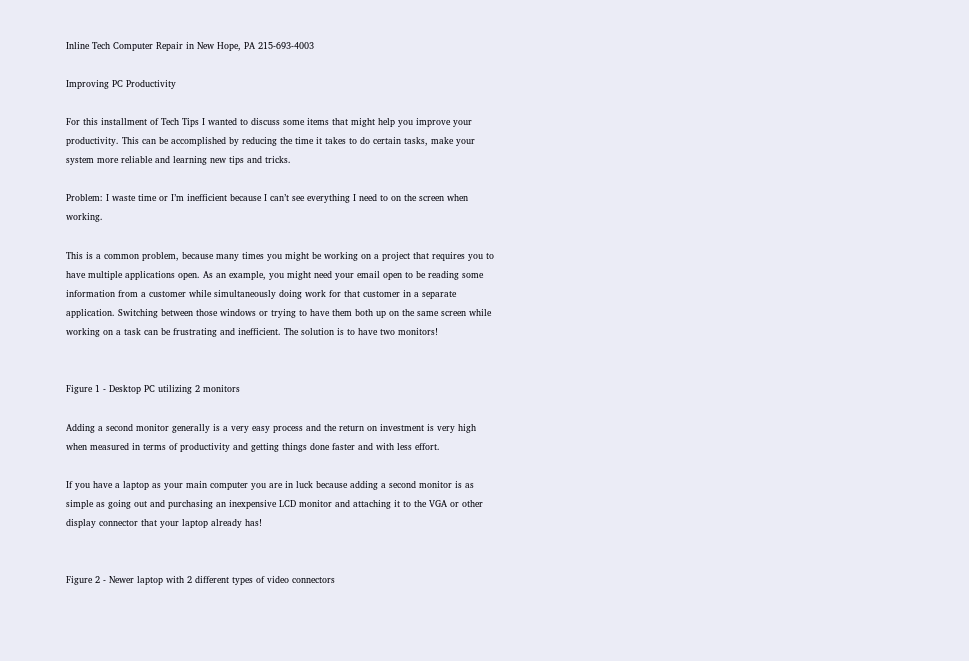Inline Tech Computer Repair in New Hope, PA 215-693-4003

Improving PC Productivity

For this installment of Tech Tips I wanted to discuss some items that might help you improve your productivity. This can be accomplished by reducing the time it takes to do certain tasks, make your system more reliable and learning new tips and tricks.

Problem: I waste time or I’m inefficient because I can’t see everything I need to on the screen when working.

This is a common problem, because many times you might be working on a project that requires you to have multiple applications open. As an example, you might need your email open to be reading some information from a customer while simultaneously doing work for that customer in a separate application. Switching between those windows or trying to have them both up on the same screen while working on a task can be frustrating and inefficient. The solution is to have two monitors!


Figure 1 - Desktop PC utilizing 2 monitors

Adding a second monitor generally is a very easy process and the return on investment is very high when measured in terms of productivity and getting things done faster and with less effort.

If you have a laptop as your main computer you are in luck because adding a second monitor is as simple as going out and purchasing an inexpensive LCD monitor and attaching it to the VGA or other display connector that your laptop already has!


Figure 2 - Newer laptop with 2 different types of video connectors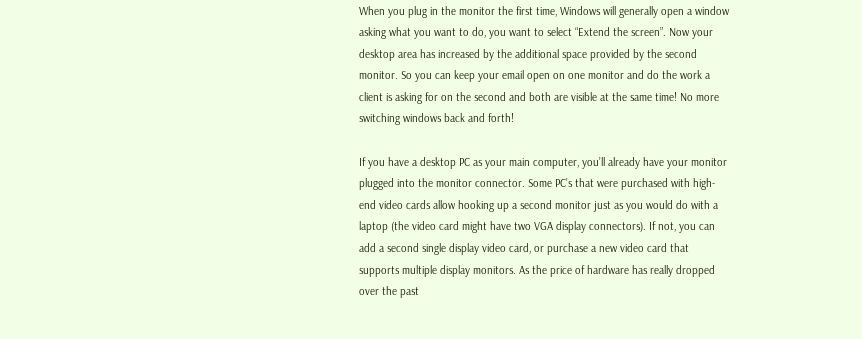When you plug in the monitor the first time, Windows will generally open a window asking what you want to do, you want to select “Extend the screen”. Now your desktop area has increased by the additional space provided by the second monitor. So you can keep your email open on one monitor and do the work a client is asking for on the second and both are visible at the same time! No more switching windows back and forth!

If you have a desktop PC as your main computer, you’ll already have your monitor plugged into the monitor connector. Some PC’s that were purchased with high-end video cards allow hooking up a second monitor just as you would do with a laptop (the video card might have two VGA display connectors). If not, you can add a second single display video card, or purchase a new video card that supports multiple display monitors. As the price of hardware has really dropped over the past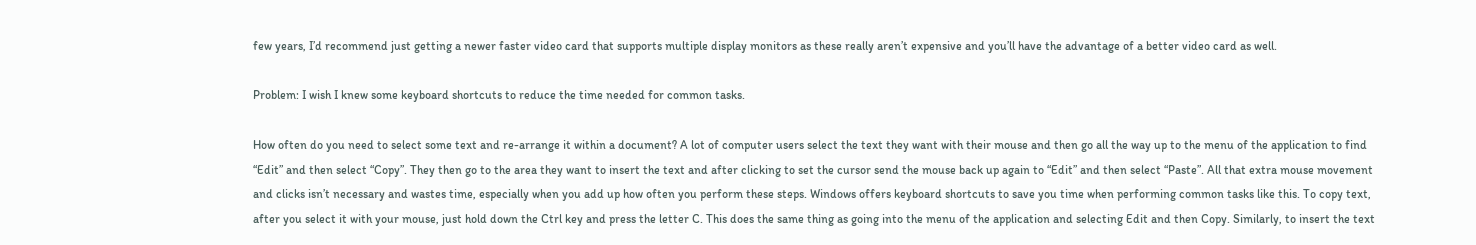few years, I’d recommend just getting a newer faster video card that supports multiple display monitors as these really aren’t expensive and you’ll have the advantage of a better video card as well.

Problem: I wish I knew some keyboard shortcuts to reduce the time needed for common tasks.

How often do you need to select some text and re-arrange it within a document? A lot of computer users select the text they want with their mouse and then go all the way up to the menu of the application to find “Edit” and then select “Copy”. They then go to the area they want to insert the text and after clicking to set the cursor send the mouse back up again to “Edit” and then select “Paste”. All that extra mouse movement and clicks isn’t necessary and wastes time, especially when you add up how often you perform these steps. Windows offers keyboard shortcuts to save you time when performing common tasks like this. To copy text, after you select it with your mouse, just hold down the Ctrl key and press the letter C. This does the same thing as going into the menu of the application and selecting Edit and then Copy. Similarly, to insert the text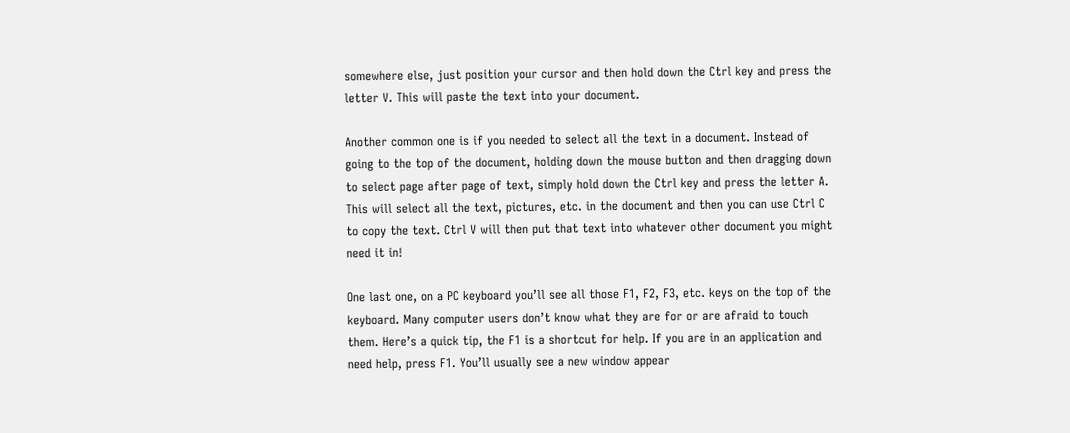somewhere else, just position your cursor and then hold down the Ctrl key and press the letter V. This will paste the text into your document.

Another common one is if you needed to select all the text in a document. Instead of going to the top of the document, holding down the mouse button and then dragging down to select page after page of text, simply hold down the Ctrl key and press the letter A. This will select all the text, pictures, etc. in the document and then you can use Ctrl C to copy the text. Ctrl V will then put that text into whatever other document you might need it in!

One last one, on a PC keyboard you’ll see all those F1, F2, F3, etc. keys on the top of the keyboard. Many computer users don’t know what they are for or are afraid to touch them. Here’s a quick tip, the F1 is a shortcut for help. If you are in an application and need help, press F1. You’ll usually see a new window appear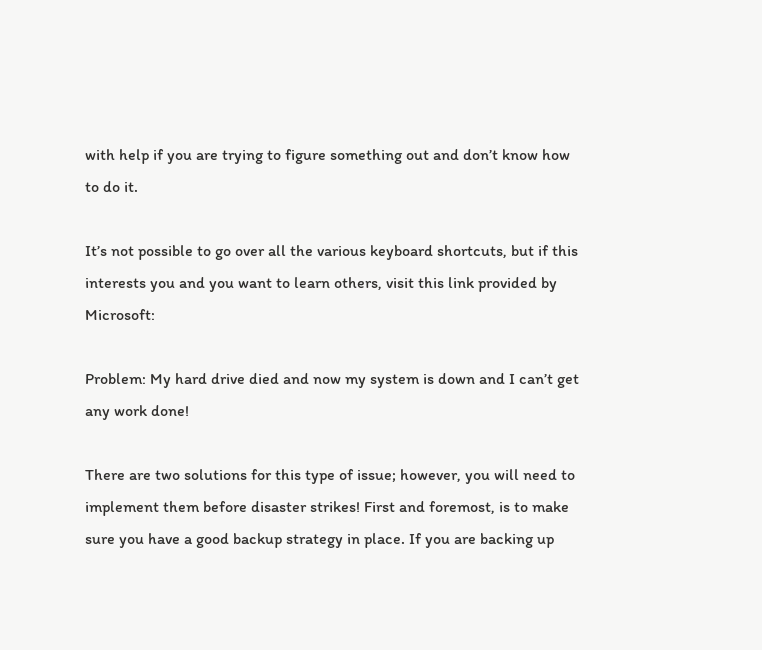with help if you are trying to figure something out and don’t know how to do it.

It’s not possible to go over all the various keyboard shortcuts, but if this interests you and you want to learn others, visit this link provided by Microsoft:

Problem: My hard drive died and now my system is down and I can’t get any work done!

There are two solutions for this type of issue; however, you will need to implement them before disaster strikes! First and foremost, is to make sure you have a good backup strategy in place. If you are backing up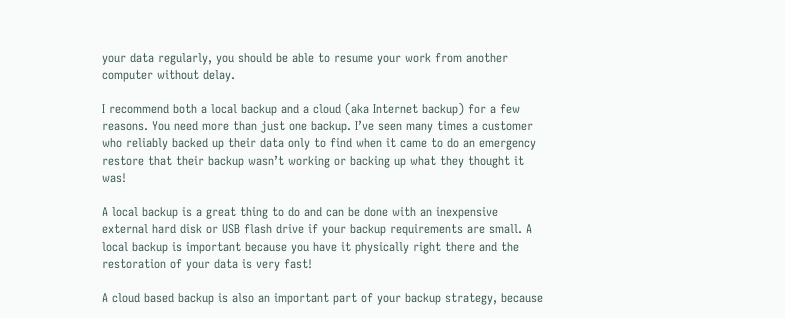your data regularly, you should be able to resume your work from another computer without delay.

I recommend both a local backup and a cloud (aka Internet backup) for a few reasons. You need more than just one backup. I’ve seen many times a customer who reliably backed up their data only to find when it came to do an emergency restore that their backup wasn’t working or backing up what they thought it was!

A local backup is a great thing to do and can be done with an inexpensive external hard disk or USB flash drive if your backup requirements are small. A local backup is important because you have it physically right there and the restoration of your data is very fast!

A cloud based backup is also an important part of your backup strategy, because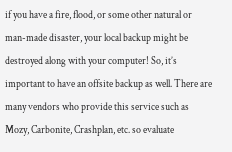if you have a fire, flood, or some other natural or man-made disaster, your local backup might be destroyed along with your computer! So, it’s important to have an offsite backup as well. There are many vendors who provide this service such as Mozy, Carbonite, Crashplan, etc. so evaluate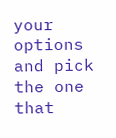your options and pick the one that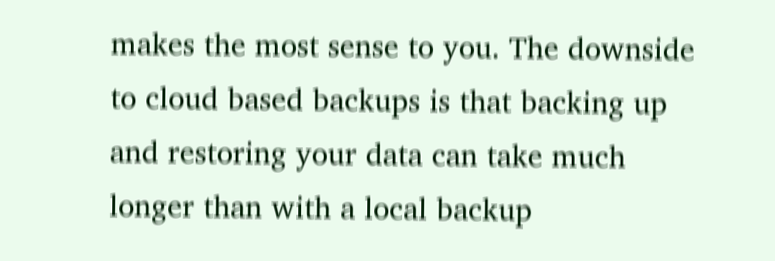makes the most sense to you. The downside to cloud based backups is that backing up and restoring your data can take much longer than with a local backup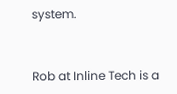system.


Rob at Inline Tech is a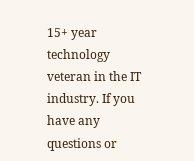15+ year technology veteran in the IT industry. If you have any questions or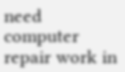need computer repair work in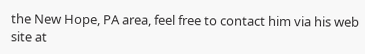the New Hope, PA area, feel free to contact him via his web site at